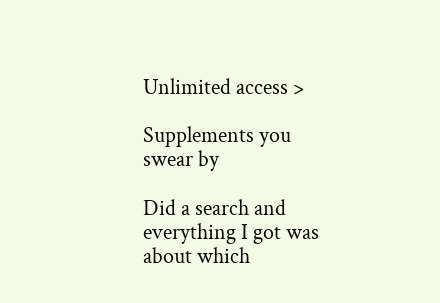Unlimited access >

Supplements you swear by

Did a search and everything I got was about which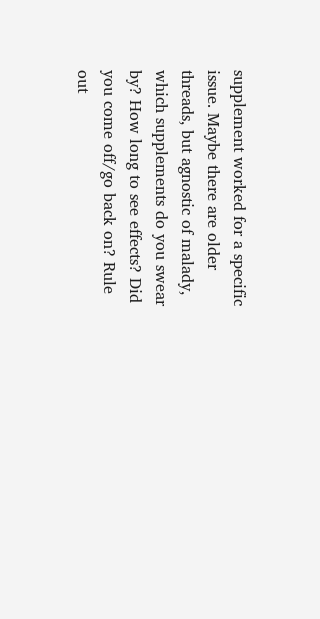supplement worked for a specific issue. Maybe there are older threads, but agnostic of malady, which supplements do you swear by? How long to see effects? Did you come off/go back on? Rule out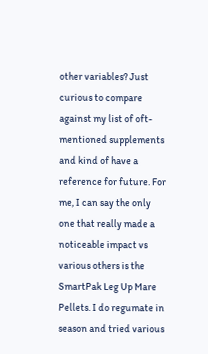other variables? Just curious to compare against my list of oft-mentioned supplements and kind of have a reference for future. For me, I can say the only one that really made a noticeable impact vs various others is the SmartPak Leg Up Mare Pellets. I do regumate in season and tried various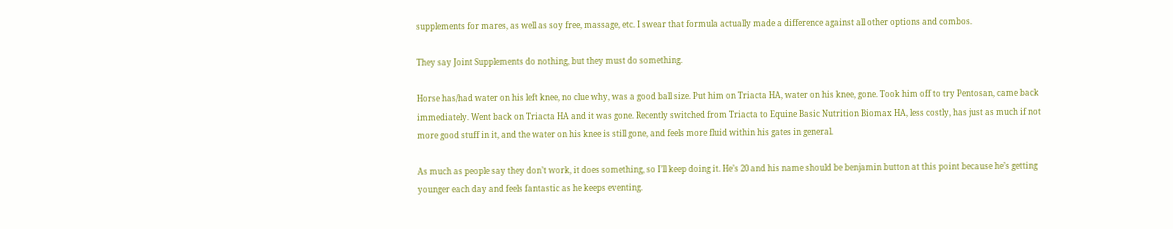supplements for mares, as well as soy free, massage, etc. I swear that formula actually made a difference against all other options and combos.

They say Joint Supplements do nothing, but they must do something.

Horse has/had water on his left knee, no clue why, was a good ball size. Put him on Triacta HA, water on his knee, gone. Took him off to try Pentosan, came back immediately. Went back on Triacta HA and it was gone. Recently switched from Triacta to Equine Basic Nutrition Biomax HA, less costly, has just as much if not more good stuff in it, and the water on his knee is still gone, and feels more fluid within his gates in general.

As much as people say they don’t work, it does something, so I’ll keep doing it. He’s 20 and his name should be benjamin button at this point because he’s getting younger each day and feels fantastic as he keeps eventing.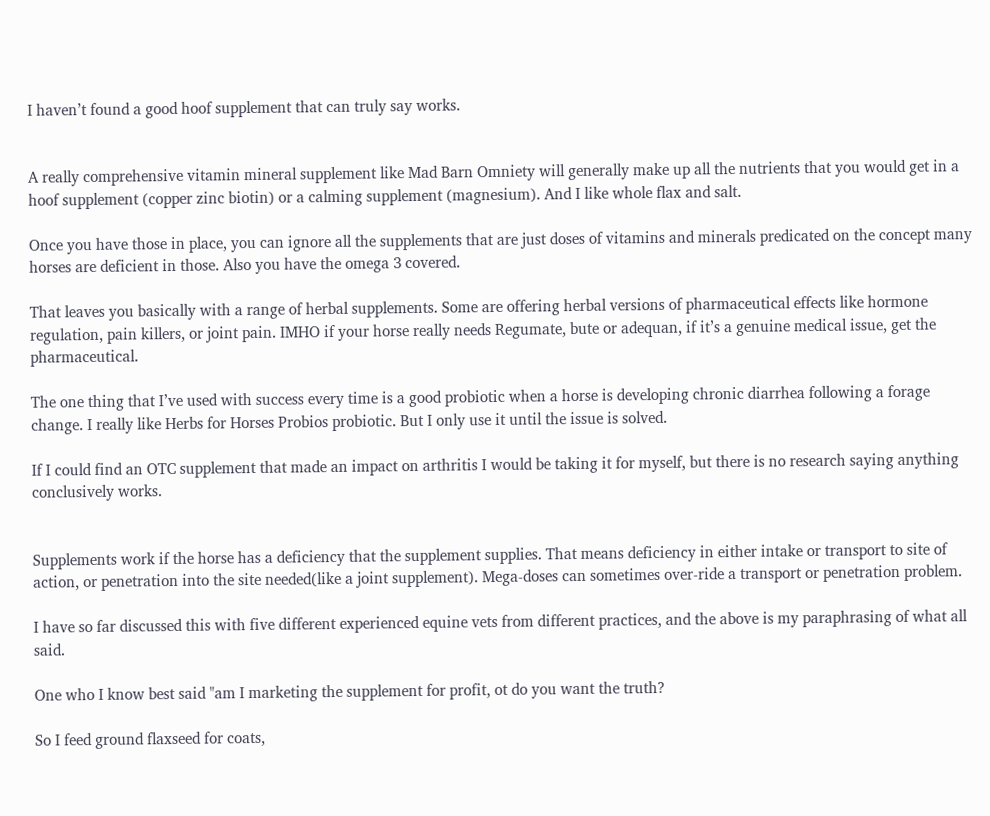I haven’t found a good hoof supplement that can truly say works.


A really comprehensive vitamin mineral supplement like Mad Barn Omniety will generally make up all the nutrients that you would get in a hoof supplement (copper zinc biotin) or a calming supplement (magnesium). And I like whole flax and salt.

Once you have those in place, you can ignore all the supplements that are just doses of vitamins and minerals predicated on the concept many horses are deficient in those. Also you have the omega 3 covered.

That leaves you basically with a range of herbal supplements. Some are offering herbal versions of pharmaceutical effects like hormone regulation, pain killers, or joint pain. IMHO if your horse really needs Regumate, bute or adequan, if it’s a genuine medical issue, get the pharmaceutical.

The one thing that I’ve used with success every time is a good probiotic when a horse is developing chronic diarrhea following a forage change. I really like Herbs for Horses Probios probiotic. But I only use it until the issue is solved.

If I could find an OTC supplement that made an impact on arthritis I would be taking it for myself, but there is no research saying anything conclusively works.


Supplements work if the horse has a deficiency that the supplement supplies. That means deficiency in either intake or transport to site of action, or penetration into the site needed(like a joint supplement). Mega-doses can sometimes over-ride a transport or penetration problem.

I have so far discussed this with five different experienced equine vets from different practices, and the above is my paraphrasing of what all said.

One who I know best said "am I marketing the supplement for profit, ot do you want the truth?

So I feed ground flaxseed for coats,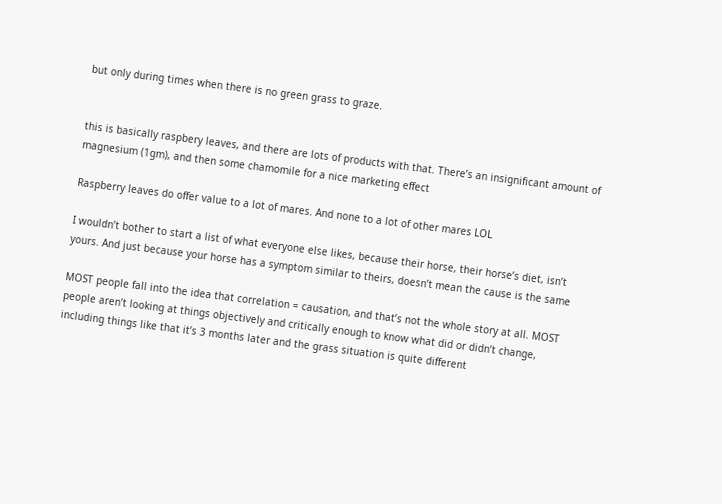but only during times when there is no green grass to graze.


this is basically raspbery leaves, and there are lots of products with that. There’s an insignificant amount of magnesium (1gm), and then some chamomile for a nice marketing effect

Raspberry leaves do offer value to a lot of mares. And none to a lot of other mares LOL

I wouldn’t bother to start a list of what everyone else likes, because their horse, their horse’s diet, isn’t yours. And just because your horse has a symptom similar to theirs, doesn’t mean the cause is the same

MOST people fall into the idea that correlation = causation, and that’s not the whole story at all. MOST people aren’t looking at things objectively and critically enough to know what did or didn’t change, including things like that it’s 3 months later and the grass situation is quite different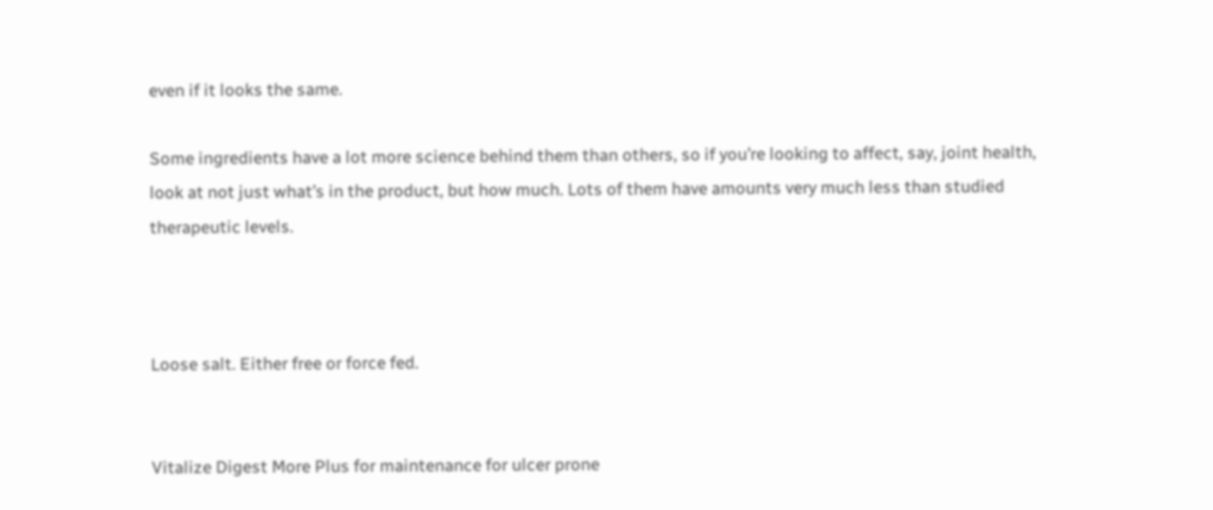even if it looks the same.

Some ingredients have a lot more science behind them than others, so if you’re looking to affect, say, joint health, look at not just what’s in the product, but how much. Lots of them have amounts very much less than studied therapeutic levels.



Loose salt. Either free or force fed.


Vitalize Digest More Plus for maintenance for ulcer prone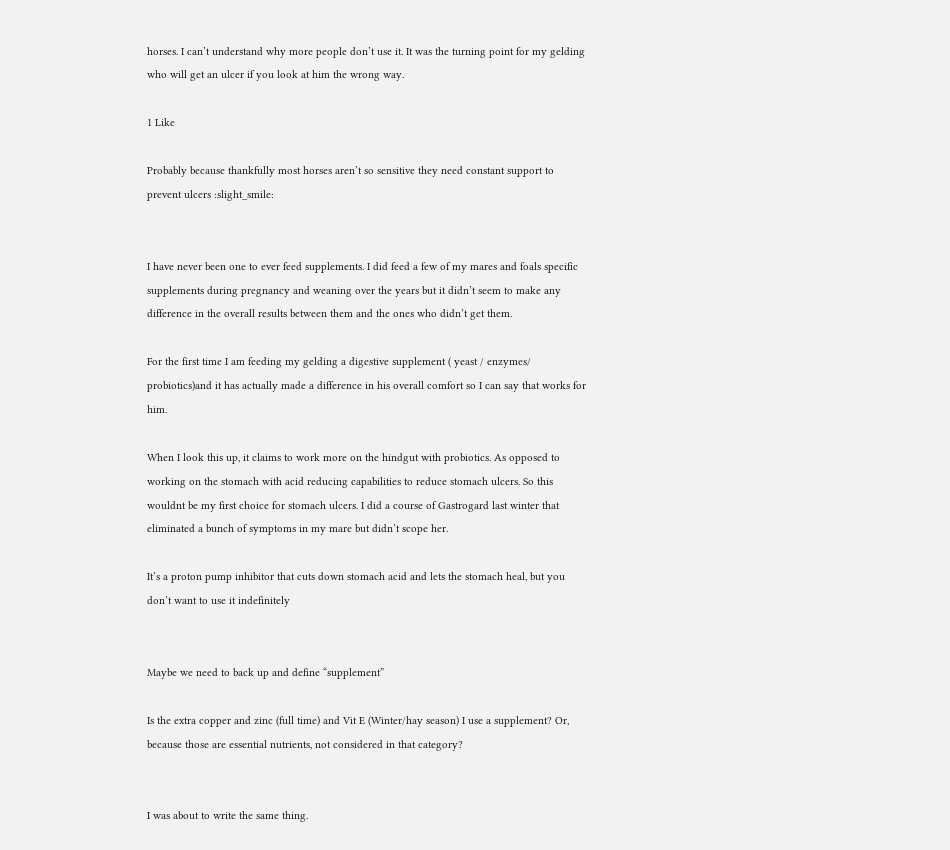horses. I can’t understand why more people don’t use it. It was the turning point for my gelding who will get an ulcer if you look at him the wrong way.

1 Like

Probably because thankfully most horses aren’t so sensitive they need constant support to prevent ulcers :slight_smile:


I have never been one to ever feed supplements. I did feed a few of my mares and foals specific supplements during pregnancy and weaning over the years but it didn’t seem to make any difference in the overall results between them and the ones who didn’t get them.

For the first time I am feeding my gelding a digestive supplement ( yeast / enzymes/ probiotics)and it has actually made a difference in his overall comfort so I can say that works for him.

When I look this up, it claims to work more on the hindgut with probiotics. As opposed to working on the stomach with acid reducing capabilities to reduce stomach ulcers. So this wouldnt be my first choice for stomach ulcers. I did a course of Gastrogard last winter that eliminated a bunch of symptoms in my mare but didn’t scope her.

It’s a proton pump inhibitor that cuts down stomach acid and lets the stomach heal, but you don’t want to use it indefinitely


Maybe we need to back up and define “supplement”

Is the extra copper and zinc (full time) and Vit E (Winter/hay season) I use a supplement? Or, because those are essential nutrients, not considered in that category?


I was about to write the same thing.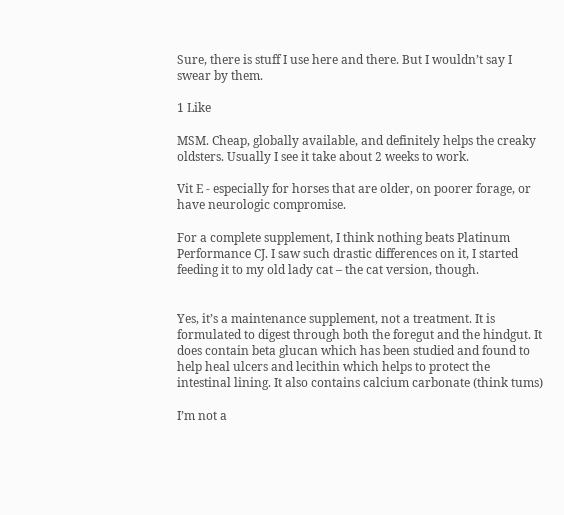Sure, there is stuff I use here and there. But I wouldn’t say I swear by them.

1 Like

MSM. Cheap, globally available, and definitely helps the creaky oldsters. Usually I see it take about 2 weeks to work.

Vit E - especially for horses that are older, on poorer forage, or have neurologic compromise.

For a complete supplement, I think nothing beats Platinum Performance CJ. I saw such drastic differences on it, I started feeding it to my old lady cat – the cat version, though.


Yes, it’s a maintenance supplement, not a treatment. It is formulated to digest through both the foregut and the hindgut. It does contain beta glucan which has been studied and found to help heal ulcers and lecithin which helps to protect the intestinal lining. It also contains calcium carbonate (think tums)

I’m not a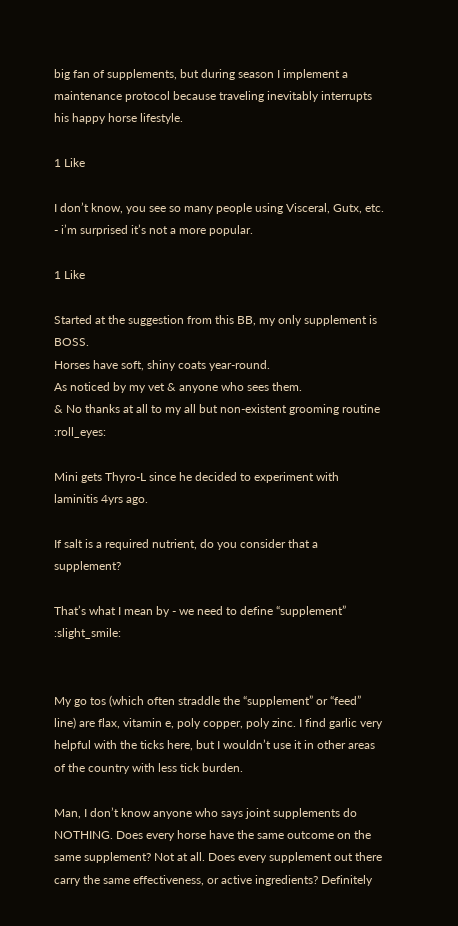big fan of supplements, but during season I implement a maintenance protocol because traveling inevitably interrupts his happy horse lifestyle.

1 Like

I don’t know, you see so many people using Visceral, Gutx, etc. - i’m surprised it’s not a more popular.

1 Like

Started at the suggestion from this BB, my only supplement is BOSS.
Horses have soft, shiny coats year-round.
As noticed by my vet & anyone who sees them.
& No thanks at all to my all but non-existent grooming routine :roll_eyes:

Mini gets Thyro-L since he decided to experiment with laminitis 4yrs ago.

If salt is a required nutrient, do you consider that a supplement?

That’s what I mean by - we need to define “supplement” :slight_smile:


My go tos (which often straddle the “supplement” or “feed” line) are flax, vitamin e, poly copper, poly zinc. I find garlic very helpful with the ticks here, but I wouldn’t use it in other areas of the country with less tick burden.

Man, I don’t know anyone who says joint supplements do NOTHING. Does every horse have the same outcome on the same supplement? Not at all. Does every supplement out there carry the same effectiveness, or active ingredients? Definitely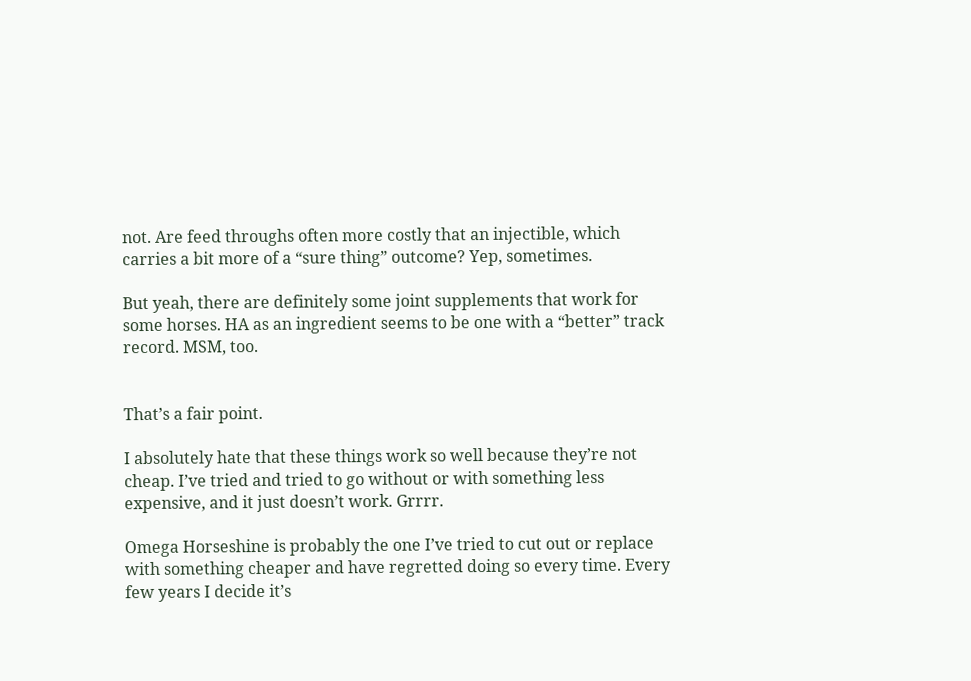not. Are feed throughs often more costly that an injectible, which carries a bit more of a “sure thing” outcome? Yep, sometimes.

But yeah, there are definitely some joint supplements that work for some horses. HA as an ingredient seems to be one with a “better” track record. MSM, too.


That’s a fair point.

I absolutely hate that these things work so well because they’re not cheap. I’ve tried and tried to go without or with something less expensive, and it just doesn’t work. Grrrr.

Omega Horseshine is probably the one I’ve tried to cut out or replace with something cheaper and have regretted doing so every time. Every few years I decide it’s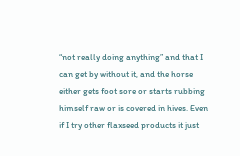“not really doing anything” and that I can get by without it, and the horse either gets foot sore or starts rubbing himself raw or is covered in hives. Even if I try other flaxseed products it just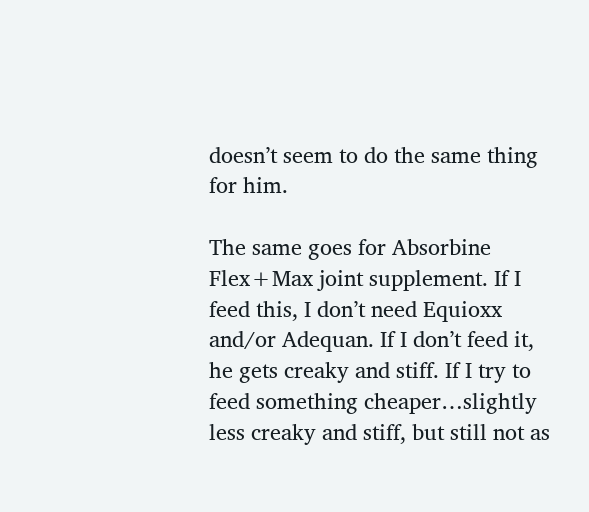doesn’t seem to do the same thing for him.

The same goes for Absorbine Flex+Max joint supplement. If I feed this, I don’t need Equioxx and/or Adequan. If I don’t feed it, he gets creaky and stiff. If I try to feed something cheaper…slightly less creaky and stiff, but still not as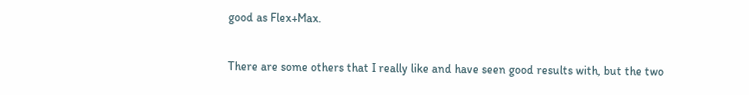good as Flex+Max.

There are some others that I really like and have seen good results with, but the two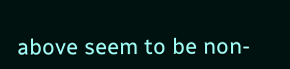above seem to be non-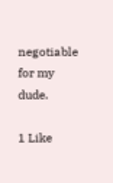negotiable for my dude.

1 Like